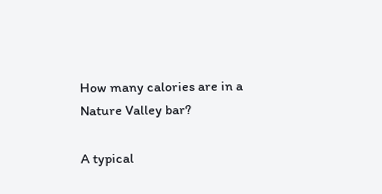How many calories are in a Nature Valley bar?

A typical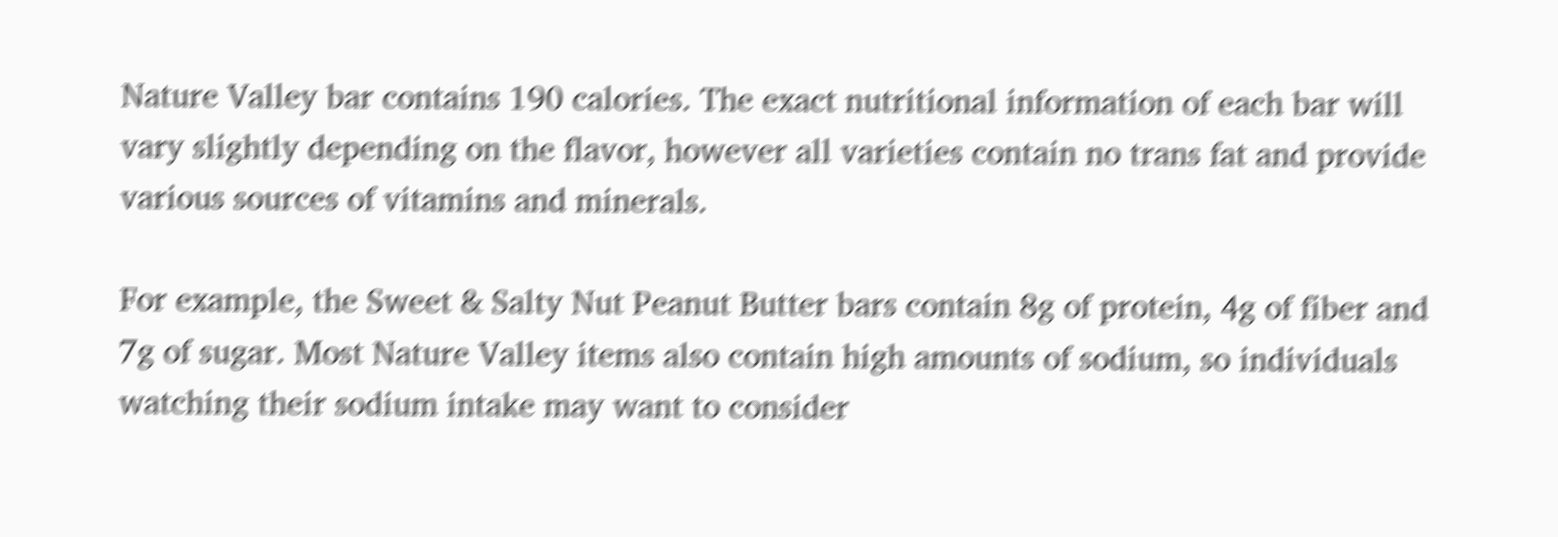Nature Valley bar contains 190 calories. The exact nutritional information of each bar will vary slightly depending on the flavor, however all varieties contain no trans fat and provide various sources of vitamins and minerals.

For example, the Sweet & Salty Nut Peanut Butter bars contain 8g of protein, 4g of fiber and 7g of sugar. Most Nature Valley items also contain high amounts of sodium, so individuals watching their sodium intake may want to consider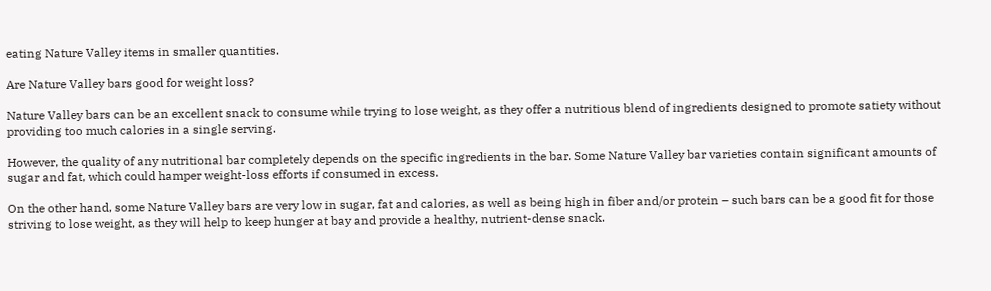eating Nature Valley items in smaller quantities.

Are Nature Valley bars good for weight loss?

Nature Valley bars can be an excellent snack to consume while trying to lose weight, as they offer a nutritious blend of ingredients designed to promote satiety without providing too much calories in a single serving.

However, the quality of any nutritional bar completely depends on the specific ingredients in the bar. Some Nature Valley bar varieties contain significant amounts of sugar and fat, which could hamper weight-loss efforts if consumed in excess.

On the other hand, some Nature Valley bars are very low in sugar, fat and calories, as well as being high in fiber and/or protein – such bars can be a good fit for those striving to lose weight, as they will help to keep hunger at bay and provide a healthy, nutrient-dense snack.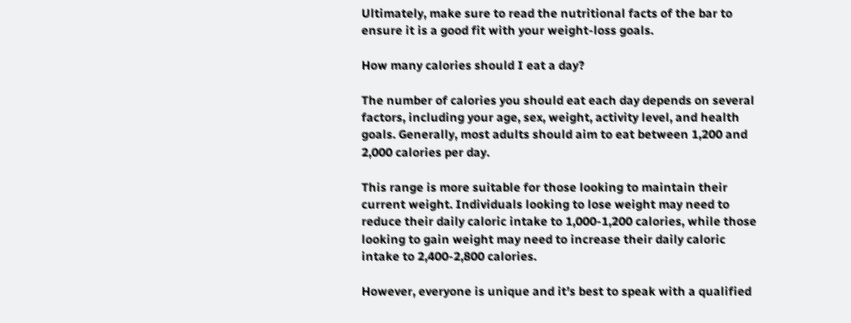Ultimately, make sure to read the nutritional facts of the bar to ensure it is a good fit with your weight-loss goals.

How many calories should I eat a day?

The number of calories you should eat each day depends on several factors, including your age, sex, weight, activity level, and health goals. Generally, most adults should aim to eat between 1,200 and 2,000 calories per day.

This range is more suitable for those looking to maintain their current weight. Individuals looking to lose weight may need to reduce their daily caloric intake to 1,000-1,200 calories, while those looking to gain weight may need to increase their daily caloric intake to 2,400-2,800 calories.

However, everyone is unique and it’s best to speak with a qualified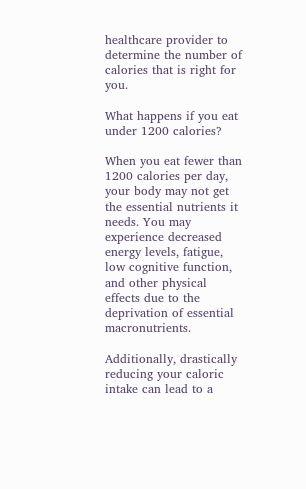healthcare provider to determine the number of calories that is right for you.

What happens if you eat under 1200 calories?

When you eat fewer than 1200 calories per day, your body may not get the essential nutrients it needs. You may experience decreased energy levels, fatigue, low cognitive function, and other physical effects due to the deprivation of essential macronutrients.

Additionally, drastically reducing your caloric intake can lead to a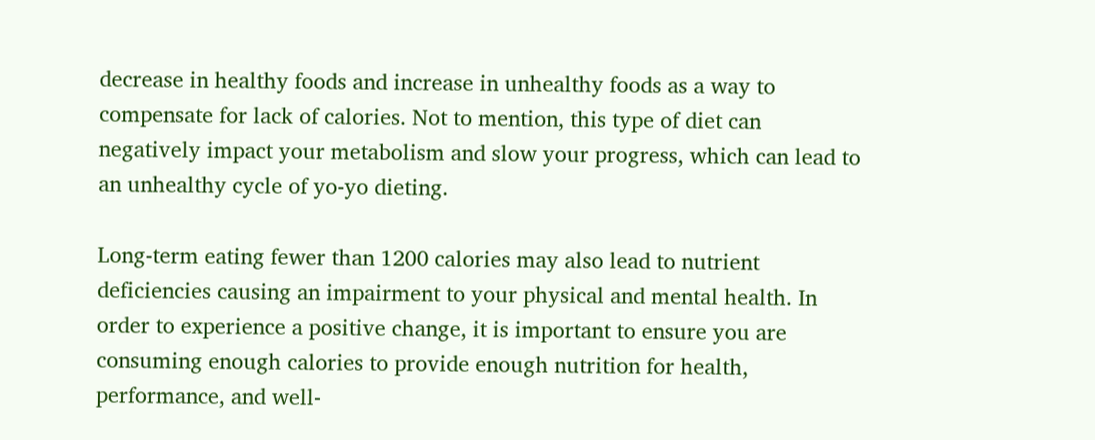decrease in healthy foods and increase in unhealthy foods as a way to compensate for lack of calories. Not to mention, this type of diet can negatively impact your metabolism and slow your progress, which can lead to an unhealthy cycle of yo-yo dieting.

Long-term eating fewer than 1200 calories may also lead to nutrient deficiencies causing an impairment to your physical and mental health. In order to experience a positive change, it is important to ensure you are consuming enough calories to provide enough nutrition for health, performance, and well-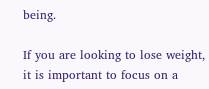being.

If you are looking to lose weight, it is important to focus on a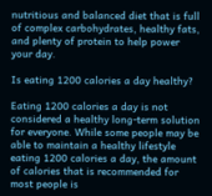nutritious and balanced diet that is full of complex carbohydrates, healthy fats, and plenty of protein to help power your day.

Is eating 1200 calories a day healthy?

Eating 1200 calories a day is not considered a healthy long-term solution for everyone. While some people may be able to maintain a healthy lifestyle eating 1200 calories a day, the amount of calories that is recommended for most people is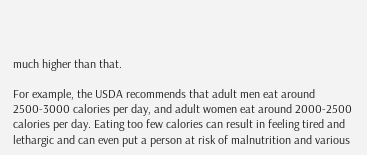much higher than that.

For example, the USDA recommends that adult men eat around 2500-3000 calories per day, and adult women eat around 2000-2500 calories per day. Eating too few calories can result in feeling tired and lethargic and can even put a person at risk of malnutrition and various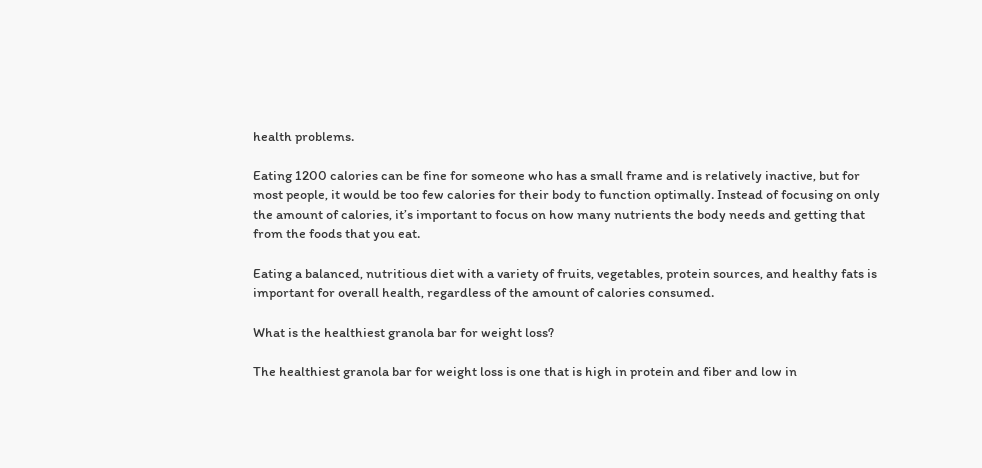health problems.

Eating 1200 calories can be fine for someone who has a small frame and is relatively inactive, but for most people, it would be too few calories for their body to function optimally. Instead of focusing on only the amount of calories, it’s important to focus on how many nutrients the body needs and getting that from the foods that you eat.

Eating a balanced, nutritious diet with a variety of fruits, vegetables, protein sources, and healthy fats is important for overall health, regardless of the amount of calories consumed.

What is the healthiest granola bar for weight loss?

The healthiest granola bar for weight loss is one that is high in protein and fiber and low in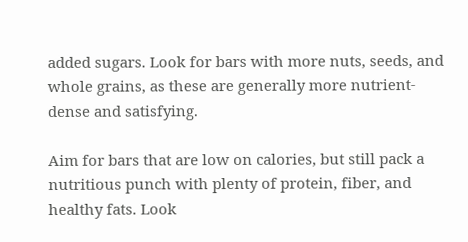added sugars. Look for bars with more nuts, seeds, and whole grains, as these are generally more nutrient-dense and satisfying.

Aim for bars that are low on calories, but still pack a nutritious punch with plenty of protein, fiber, and healthy fats. Look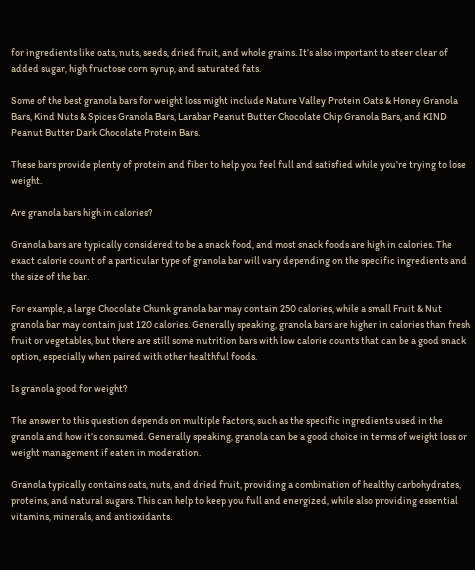for ingredients like oats, nuts, seeds, dried fruit, and whole grains. It’s also important to steer clear of added sugar, high fructose corn syrup, and saturated fats.

Some of the best granola bars for weight loss might include Nature Valley Protein Oats & Honey Granola Bars, Kind Nuts & Spices Granola Bars, Larabar Peanut Butter Chocolate Chip Granola Bars, and KIND Peanut Butter Dark Chocolate Protein Bars.

These bars provide plenty of protein and fiber to help you feel full and satisfied while you’re trying to lose weight.

Are granola bars high in calories?

Granola bars are typically considered to be a snack food, and most snack foods are high in calories. The exact calorie count of a particular type of granola bar will vary depending on the specific ingredients and the size of the bar.

For example, a large Chocolate Chunk granola bar may contain 250 calories, while a small Fruit & Nut granola bar may contain just 120 calories. Generally speaking, granola bars are higher in calories than fresh fruit or vegetables, but there are still some nutrition bars with low calorie counts that can be a good snack option, especially when paired with other healthful foods.

Is granola good for weight?

The answer to this question depends on multiple factors, such as the specific ingredients used in the granola and how it’s consumed. Generally speaking, granola can be a good choice in terms of weight loss or weight management if eaten in moderation.

Granola typically contains oats, nuts, and dried fruit, providing a combination of healthy carbohydrates, proteins, and natural sugars. This can help to keep you full and energized, while also providing essential vitamins, minerals, and antioxidants.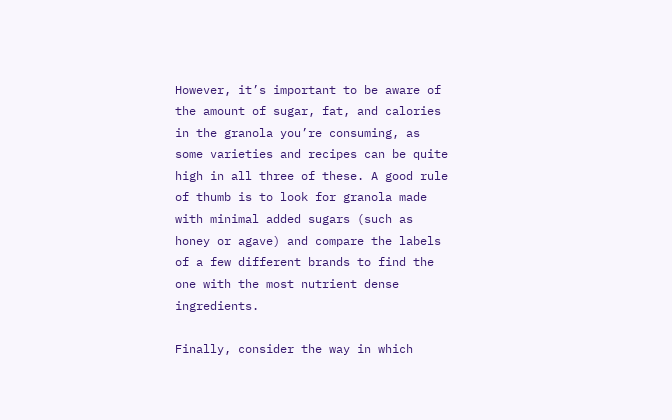However, it’s important to be aware of the amount of sugar, fat, and calories in the granola you’re consuming, as some varieties and recipes can be quite high in all three of these. A good rule of thumb is to look for granola made with minimal added sugars (such as honey or agave) and compare the labels of a few different brands to find the one with the most nutrient dense ingredients.

Finally, consider the way in which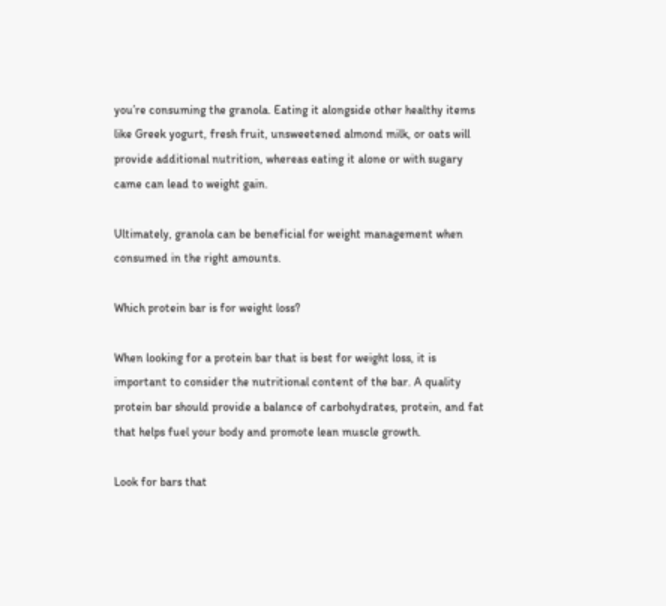you’re consuming the granola. Eating it alongside other healthy items like Greek yogurt, fresh fruit, unsweetened almond milk, or oats will provide additional nutrition, whereas eating it alone or with sugary came can lead to weight gain.

Ultimately, granola can be beneficial for weight management when consumed in the right amounts.

Which protein bar is for weight loss?

When looking for a protein bar that is best for weight loss, it is important to consider the nutritional content of the bar. A quality protein bar should provide a balance of carbohydrates, protein, and fat that helps fuel your body and promote lean muscle growth.

Look for bars that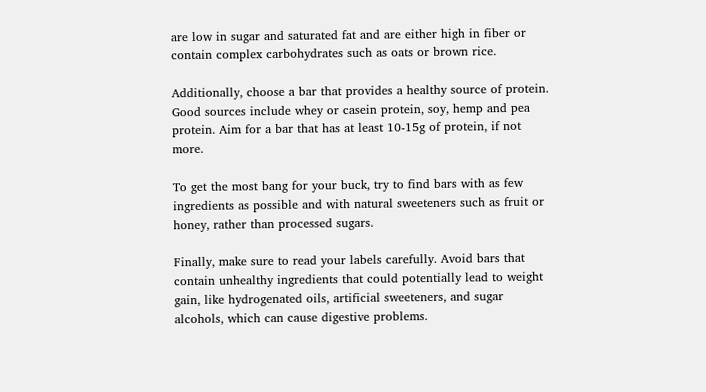are low in sugar and saturated fat and are either high in fiber or contain complex carbohydrates such as oats or brown rice.

Additionally, choose a bar that provides a healthy source of protein. Good sources include whey or casein protein, soy, hemp and pea protein. Aim for a bar that has at least 10-15g of protein, if not more.

To get the most bang for your buck, try to find bars with as few ingredients as possible and with natural sweeteners such as fruit or honey, rather than processed sugars.

Finally, make sure to read your labels carefully. Avoid bars that contain unhealthy ingredients that could potentially lead to weight gain, like hydrogenated oils, artificial sweeteners, and sugar alcohols, which can cause digestive problems.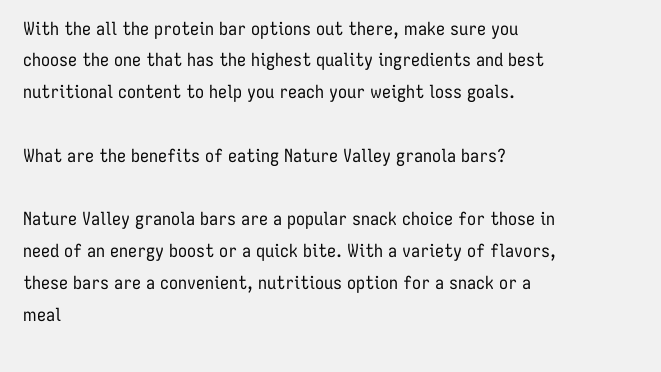With the all the protein bar options out there, make sure you choose the one that has the highest quality ingredients and best nutritional content to help you reach your weight loss goals.

What are the benefits of eating Nature Valley granola bars?

Nature Valley granola bars are a popular snack choice for those in need of an energy boost or a quick bite. With a variety of flavors, these bars are a convenient, nutritious option for a snack or a meal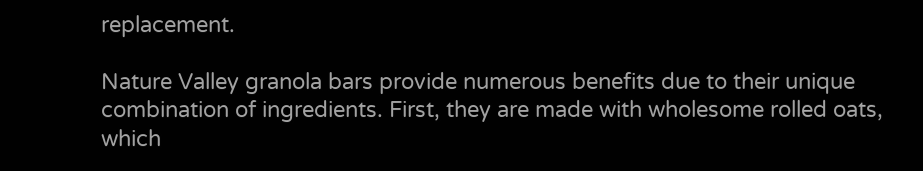replacement.

Nature Valley granola bars provide numerous benefits due to their unique combination of ingredients. First, they are made with wholesome rolled oats, which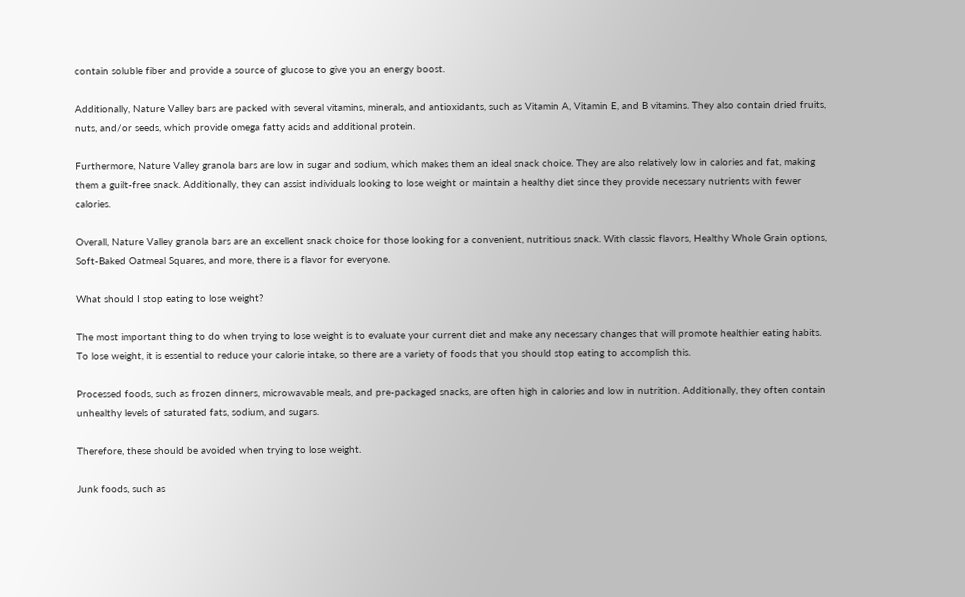contain soluble fiber and provide a source of glucose to give you an energy boost.

Additionally, Nature Valley bars are packed with several vitamins, minerals, and antioxidants, such as Vitamin A, Vitamin E, and B vitamins. They also contain dried fruits, nuts, and/or seeds, which provide omega fatty acids and additional protein.

Furthermore, Nature Valley granola bars are low in sugar and sodium, which makes them an ideal snack choice. They are also relatively low in calories and fat, making them a guilt-free snack. Additionally, they can assist individuals looking to lose weight or maintain a healthy diet since they provide necessary nutrients with fewer calories.

Overall, Nature Valley granola bars are an excellent snack choice for those looking for a convenient, nutritious snack. With classic flavors, Healthy Whole Grain options, Soft-Baked Oatmeal Squares, and more, there is a flavor for everyone.

What should I stop eating to lose weight?

The most important thing to do when trying to lose weight is to evaluate your current diet and make any necessary changes that will promote healthier eating habits. To lose weight, it is essential to reduce your calorie intake, so there are a variety of foods that you should stop eating to accomplish this.

Processed foods, such as frozen dinners, microwavable meals, and pre-packaged snacks, are often high in calories and low in nutrition. Additionally, they often contain unhealthy levels of saturated fats, sodium, and sugars.

Therefore, these should be avoided when trying to lose weight.

Junk foods, such as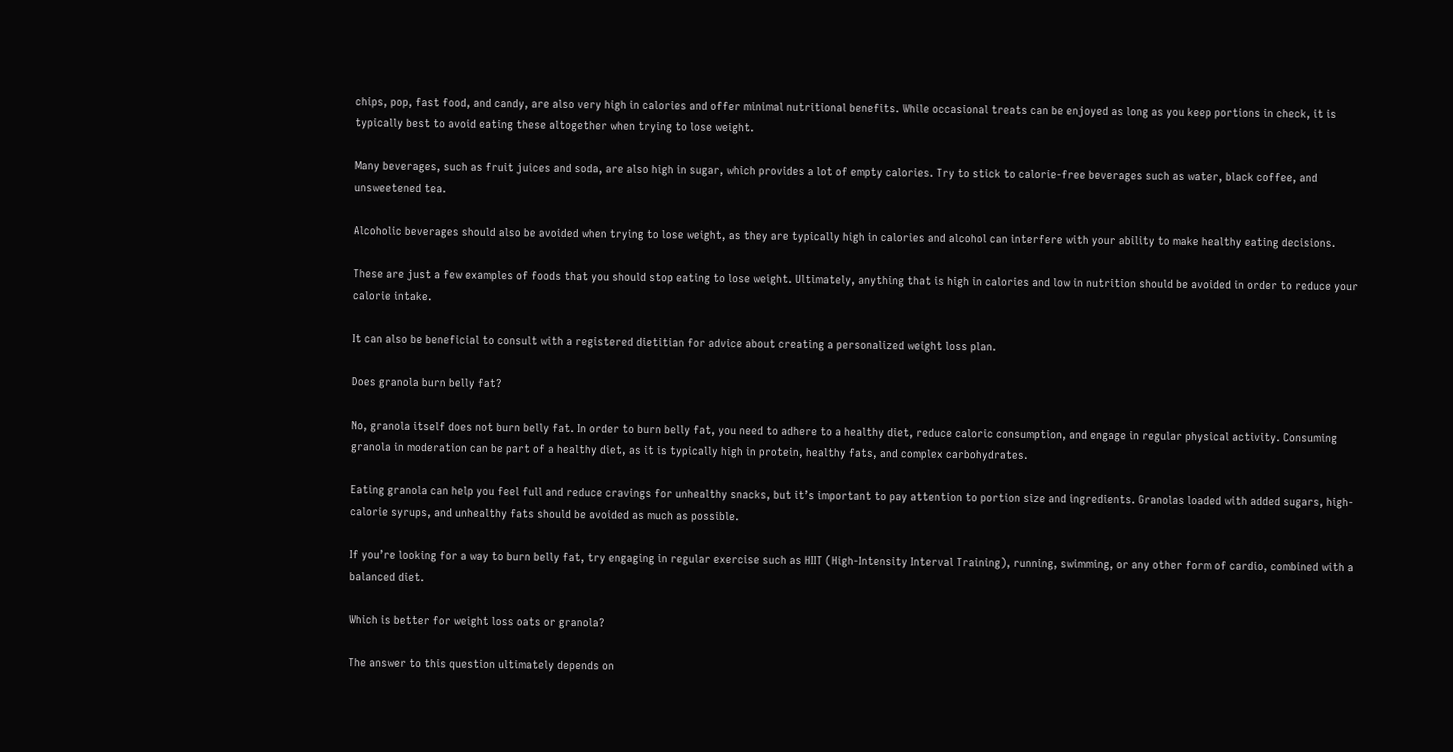chips, pop, fast food, and candy, are also very high in calories and offer minimal nutritional benefits. While occasional treats can be enjoyed as long as you keep portions in check, it is typically best to avoid eating these altogether when trying to lose weight.

Many beverages, such as fruit juices and soda, are also high in sugar, which provides a lot of empty calories. Try to stick to calorie-free beverages such as water, black coffee, and unsweetened tea.

Alcoholic beverages should also be avoided when trying to lose weight, as they are typically high in calories and alcohol can interfere with your ability to make healthy eating decisions.

These are just a few examples of foods that you should stop eating to lose weight. Ultimately, anything that is high in calories and low in nutrition should be avoided in order to reduce your calorie intake.

It can also be beneficial to consult with a registered dietitian for advice about creating a personalized weight loss plan.

Does granola burn belly fat?

No, granola itself does not burn belly fat. In order to burn belly fat, you need to adhere to a healthy diet, reduce caloric consumption, and engage in regular physical activity. Consuming granola in moderation can be part of a healthy diet, as it is typically high in protein, healthy fats, and complex carbohydrates.

Eating granola can help you feel full and reduce cravings for unhealthy snacks, but it’s important to pay attention to portion size and ingredients. Granolas loaded with added sugars, high-calorie syrups, and unhealthy fats should be avoided as much as possible.

If you’re looking for a way to burn belly fat, try engaging in regular exercise such as HIIT (High-Intensity Interval Training), running, swimming, or any other form of cardio, combined with a balanced diet.

Which is better for weight loss oats or granola?

The answer to this question ultimately depends on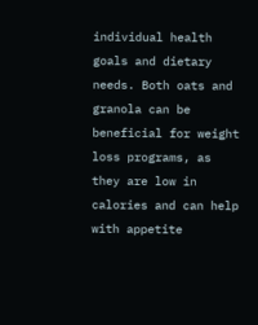individual health goals and dietary needs. Both oats and granola can be beneficial for weight loss programs, as they are low in calories and can help with appetite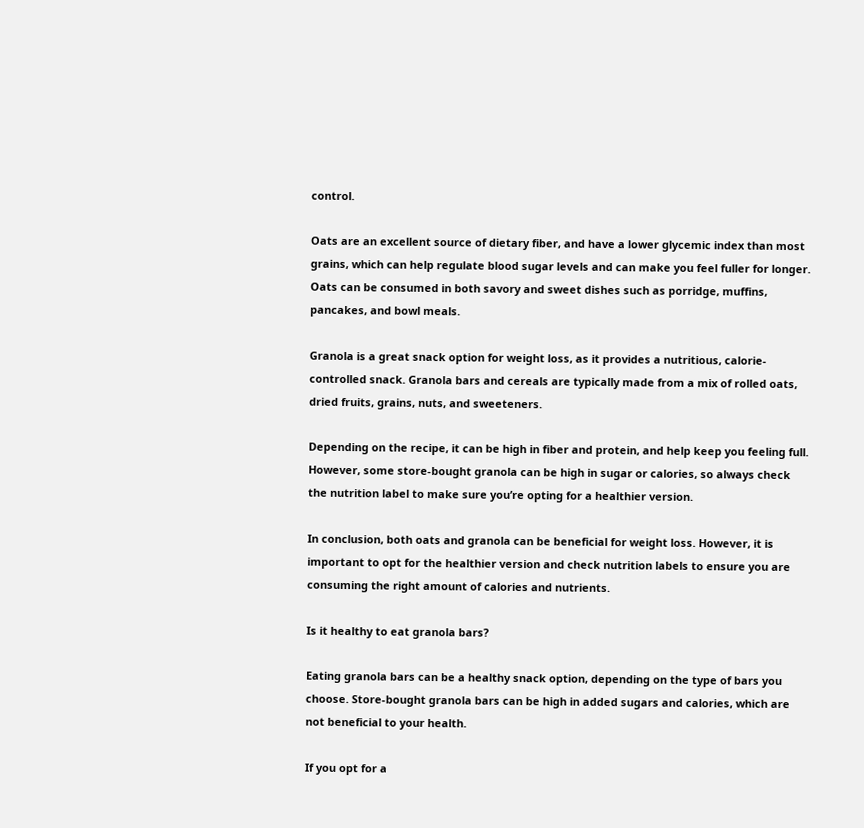control.

Oats are an excellent source of dietary fiber, and have a lower glycemic index than most grains, which can help regulate blood sugar levels and can make you feel fuller for longer. Oats can be consumed in both savory and sweet dishes such as porridge, muffins, pancakes, and bowl meals.

Granola is a great snack option for weight loss, as it provides a nutritious, calorie-controlled snack. Granola bars and cereals are typically made from a mix of rolled oats, dried fruits, grains, nuts, and sweeteners.

Depending on the recipe, it can be high in fiber and protein, and help keep you feeling full. However, some store-bought granola can be high in sugar or calories, so always check the nutrition label to make sure you’re opting for a healthier version.

In conclusion, both oats and granola can be beneficial for weight loss. However, it is important to opt for the healthier version and check nutrition labels to ensure you are consuming the right amount of calories and nutrients.

Is it healthy to eat granola bars?

Eating granola bars can be a healthy snack option, depending on the type of bars you choose. Store-bought granola bars can be high in added sugars and calories, which are not beneficial to your health.

If you opt for a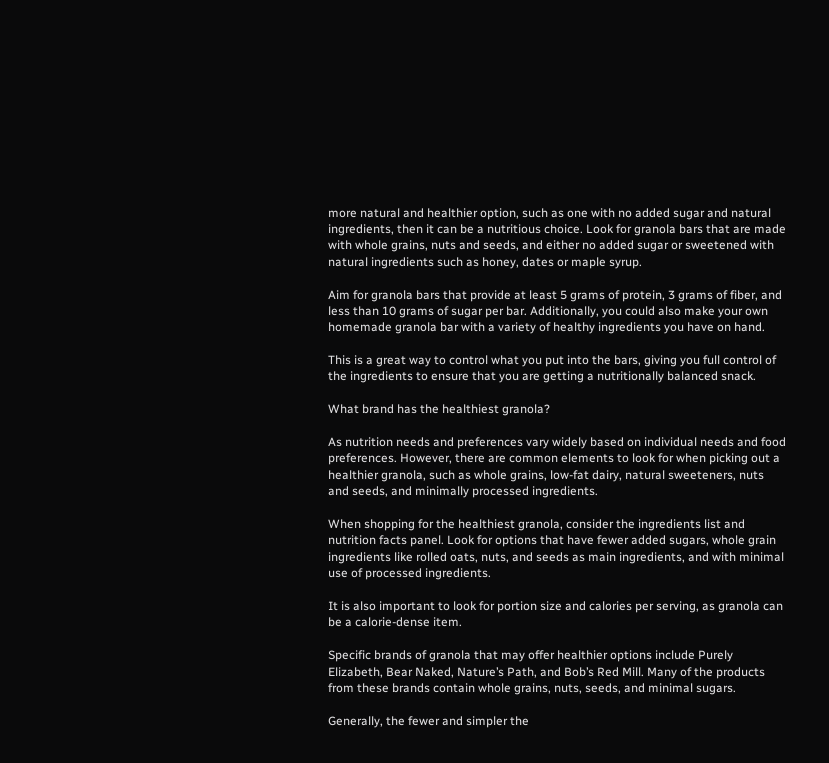more natural and healthier option, such as one with no added sugar and natural ingredients, then it can be a nutritious choice. Look for granola bars that are made with whole grains, nuts and seeds, and either no added sugar or sweetened with natural ingredients such as honey, dates or maple syrup.

Aim for granola bars that provide at least 5 grams of protein, 3 grams of fiber, and less than 10 grams of sugar per bar. Additionally, you could also make your own homemade granola bar with a variety of healthy ingredients you have on hand.

This is a great way to control what you put into the bars, giving you full control of the ingredients to ensure that you are getting a nutritionally balanced snack.

What brand has the healthiest granola?

As nutrition needs and preferences vary widely based on individual needs and food preferences. However, there are common elements to look for when picking out a healthier granola, such as whole grains, low-fat dairy, natural sweeteners, nuts and seeds, and minimally processed ingredients.

When shopping for the healthiest granola, consider the ingredients list and nutrition facts panel. Look for options that have fewer added sugars, whole grain ingredients like rolled oats, nuts, and seeds as main ingredients, and with minimal use of processed ingredients.

It is also important to look for portion size and calories per serving, as granola can be a calorie-dense item.

Specific brands of granola that may offer healthier options include Purely Elizabeth, Bear Naked, Nature’s Path, and Bob’s Red Mill. Many of the products from these brands contain whole grains, nuts, seeds, and minimal sugars.

Generally, the fewer and simpler the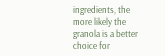ingredients, the more likely the granola is a better choice for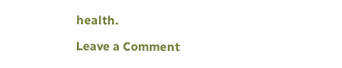health.

Leave a Comment